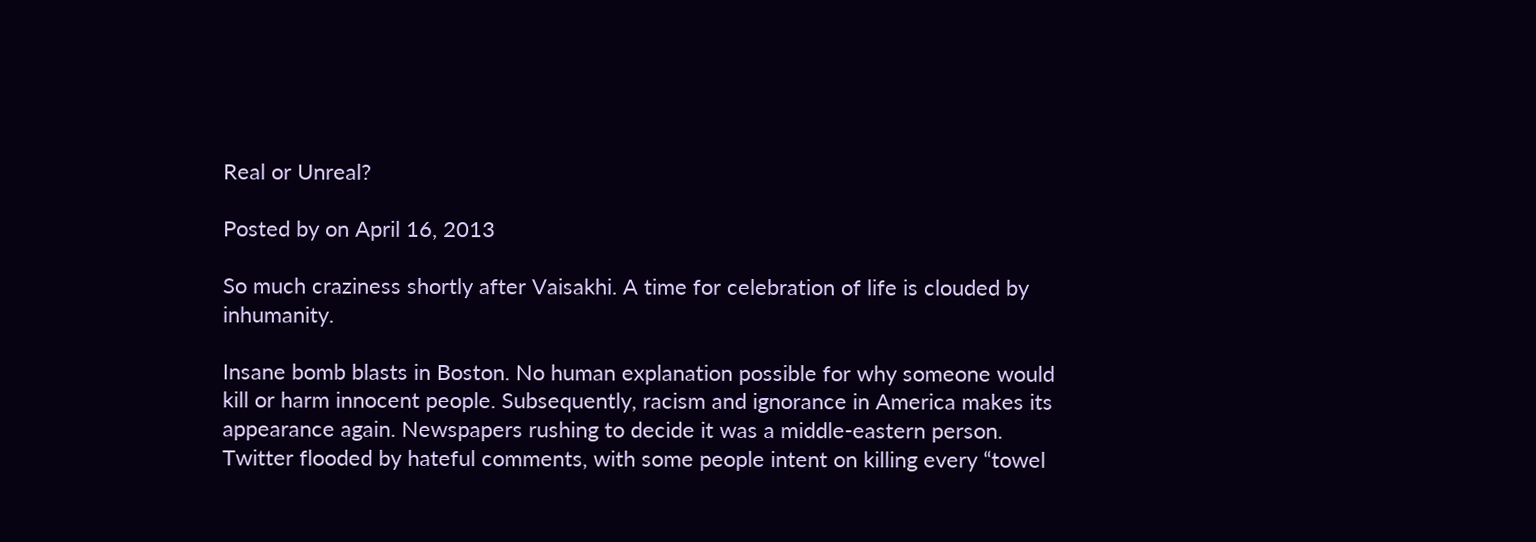Real or Unreal?

Posted by on April 16, 2013

So much craziness shortly after Vaisakhi. A time for celebration of life is clouded by inhumanity.

Insane bomb blasts in Boston. No human explanation possible for why someone would kill or harm innocent people. Subsequently, racism and ignorance in America makes its appearance again. Newspapers rushing to decide it was a middle-eastern person. Twitter flooded by hateful comments, with some people intent on killing every “towel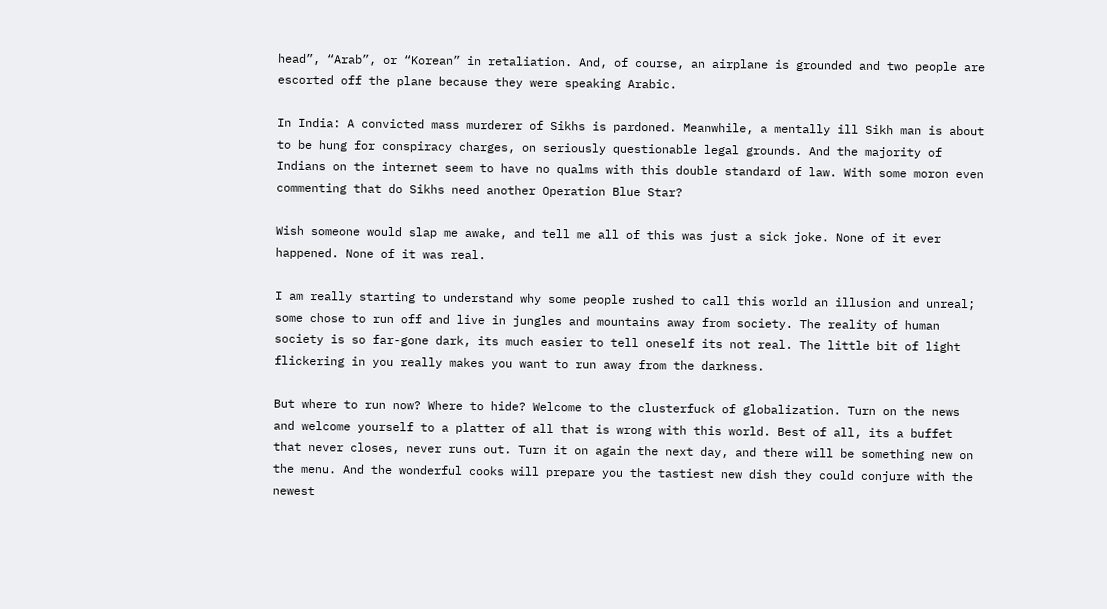head”, “Arab”, or “Korean” in retaliation. And, of course, an airplane is grounded and two people are escorted off the plane because they were speaking Arabic.

In India: A convicted mass murderer of Sikhs is pardoned. Meanwhile, a mentally ill Sikh man is about to be hung for conspiracy charges, on seriously questionable legal grounds. And the majority of Indians on the internet seem to have no qualms with this double standard of law. With some moron even commenting that do Sikhs need another Operation Blue Star?

Wish someone would slap me awake, and tell me all of this was just a sick joke. None of it ever happened. None of it was real.

I am really starting to understand why some people rushed to call this world an illusion and unreal; some chose to run off and live in jungles and mountains away from society. The reality of human society is so far-gone dark, its much easier to tell oneself its not real. The little bit of light flickering in you really makes you want to run away from the darkness.

But where to run now? Where to hide? Welcome to the clusterfuck of globalization. Turn on the news and welcome yourself to a platter of all that is wrong with this world. Best of all, its a buffet that never closes, never runs out. Turn it on again the next day, and there will be something new on the menu. And the wonderful cooks will prepare you the tastiest new dish they could conjure with the newest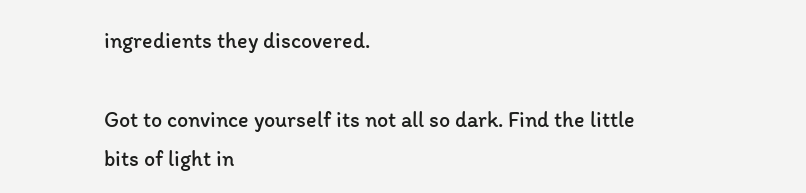ingredients they discovered.

Got to convince yourself its not all so dark. Find the little bits of light in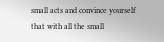small acts and convince yourself that with all the small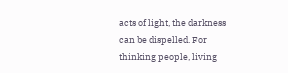acts of light, the darkness can be dispelled. For thinking people, living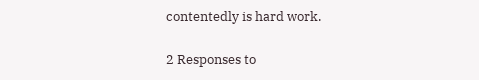contentedly is hard work.

2 Responses to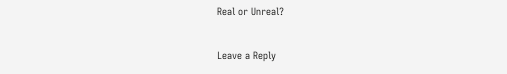Real or Unreal?

Leave a Reply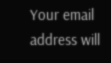Your email address will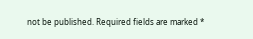not be published. Required fields are marked *